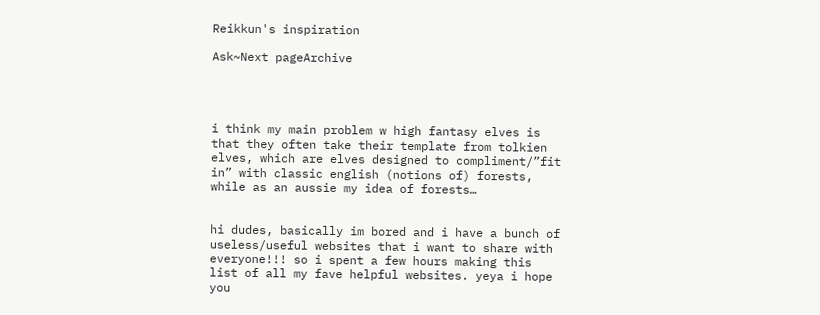Reikkun's inspiration

Ask~Next pageArchive




i think my main problem w high fantasy elves is that they often take their template from tolkien elves, which are elves designed to compliment/”fit in” with classic english (notions of) forests, while as an aussie my idea of forests…


hi dudes, basically im bored and i have a bunch of useless/useful websites that i want to share with everyone!!! so i spent a few hours making this list of all my fave helpful websites. yeya i hope you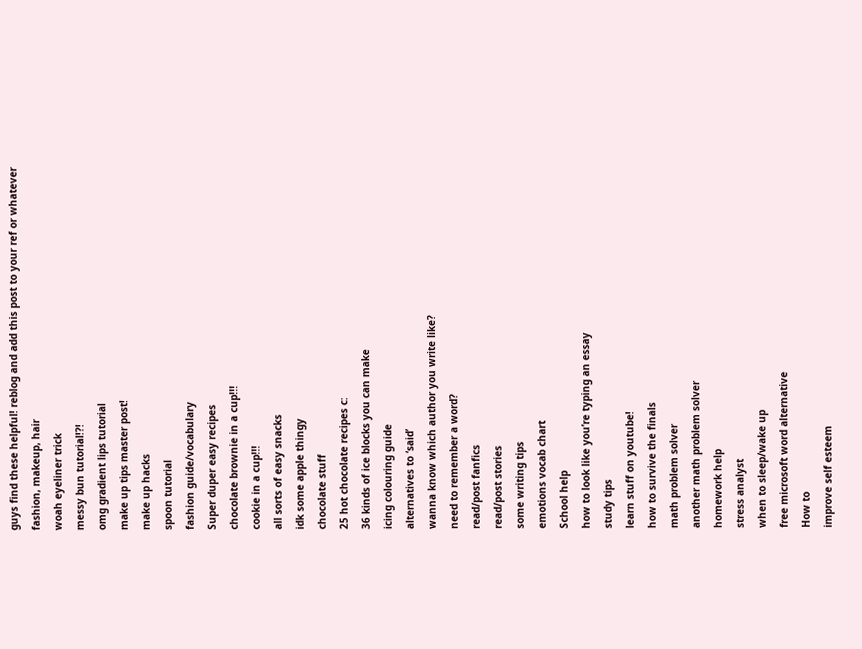guys find these helpful! reblog and add this post to your ref or whatever
fashion, makeup, hair
woah eyeliner trick
messy bun tutorial!?!
omg gradient lips tutorial
make up tips master post!
make up hacks
spoon tutorial
fashion guide/vocabulary
Super duper easy recipes
chocolate brownie in a cup!!!
cookie in a cup!!!
all sorts of easy snacks
idk some apple thingy
chocolate stuff
25 hot chocolate recipes c:
36 kinds of ice blocks you can make
icing colouring guide
alternatives to ‘said’
wanna know which author you write like?
need to remember a word?
read/post fanfics
read/post stories
some writing tips
emotions vocab chart
School help
how to look like you’re typing an essay
study tips
learn stuff on youtube!
how to survive the finals
math problem solver
another math problem solver
homework help
stress analyst
when to sleep/wake up
free microsoft word alternative
How to
improve self esteem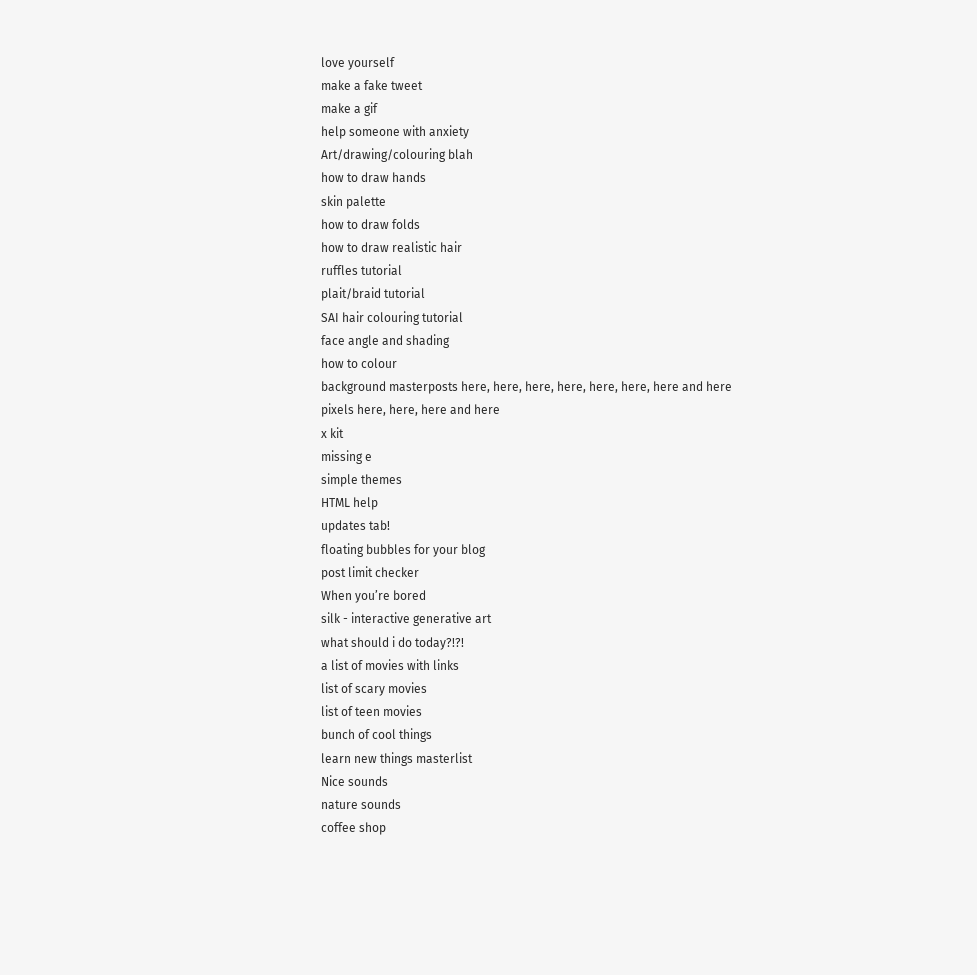love yourself
make a fake tweet
make a gif
help someone with anxiety
Art/drawing/colouring blah
how to draw hands
skin palette
how to draw folds
how to draw realistic hair
ruffles tutorial
plait/braid tutorial
SAI hair colouring tutorial
face angle and shading
how to colour
background masterposts here, here, here, here, here, here, here and here
pixels here, here, here and here
x kit
missing e
simple themes
HTML help
updates tab!
floating bubbles for your blog
post limit checker
When you’re bored
silk - interactive generative art
what should i do today?!?!
a list of movies with links
list of scary movies
list of teen movies
bunch of cool things
learn new things masterlist
Nice sounds
nature sounds
coffee shop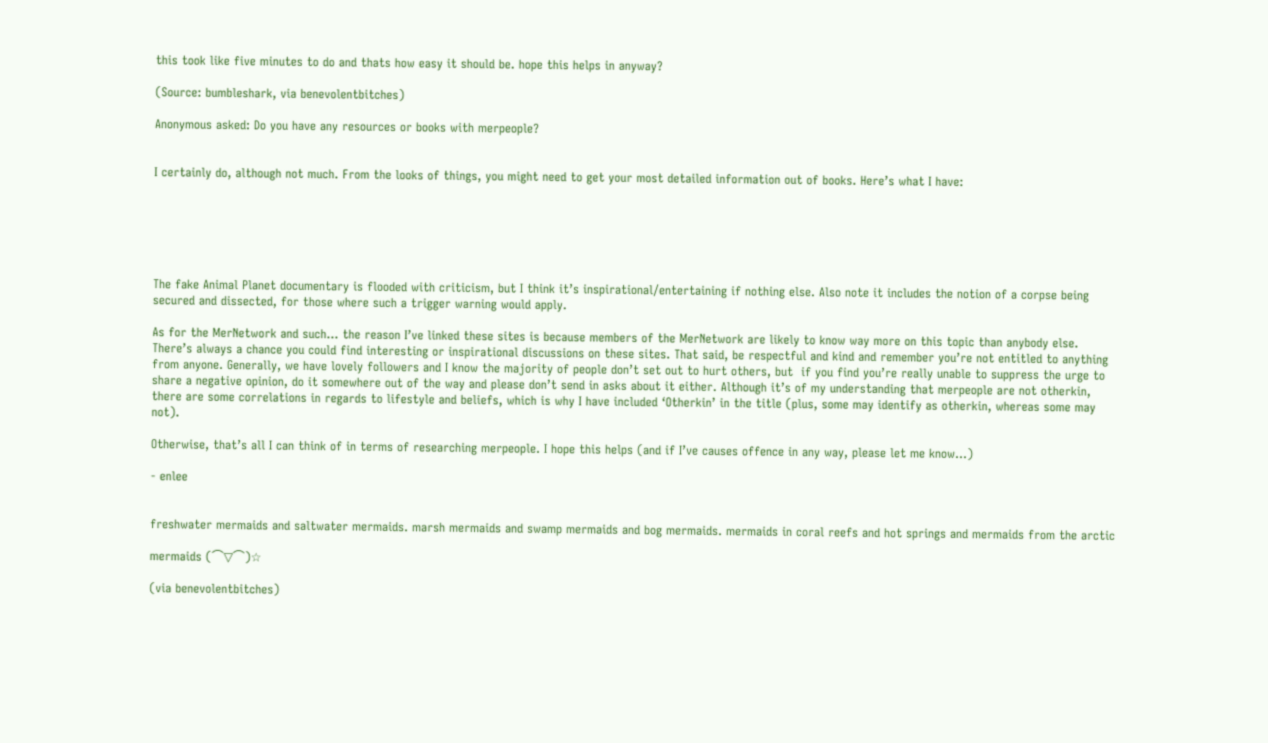this took like five minutes to do and thats how easy it should be. hope this helps in anyway?

(Source: bumbleshark, via benevolentbitches)

Anonymous asked: Do you have any resources or books with merpeople?


I certainly do, although not much. From the looks of things, you might need to get your most detailed information out of books. Here’s what I have:






The fake Animal Planet documentary is flooded with criticism, but I think it’s inspirational/entertaining if nothing else. Also note it includes the notion of a corpse being secured and dissected, for those where such a trigger warning would apply.

As for the MerNetwork and such… the reason I’ve linked these sites is because members of the MerNetwork are likely to know way more on this topic than anybody else. There’s always a chance you could find interesting or inspirational discussions on these sites. That said, be respectful and kind and remember you’re not entitled to anything from anyone. Generally, we have lovely followers and I know the majority of people don’t set out to hurt others, but  if you find you’re really unable to suppress the urge to share a negative opinion, do it somewhere out of the way and please don’t send in asks about it either. Although it’s of my understanding that merpeople are not otherkin, there are some correlations in regards to lifestyle and beliefs, which is why I have included ‘Otherkin’ in the title (plus, some may identify as otherkin, whereas some may not).

Otherwise, that’s all I can think of in terms of researching merpeople. I hope this helps (and if I’ve causes offence in any way, please let me know…)

- enlee


freshwater mermaids and saltwater mermaids. marsh mermaids and swamp mermaids and bog mermaids. mermaids in coral reefs and hot springs and mermaids from the arctic

mermaids (⌒▽⌒)☆

(via benevolentbitches)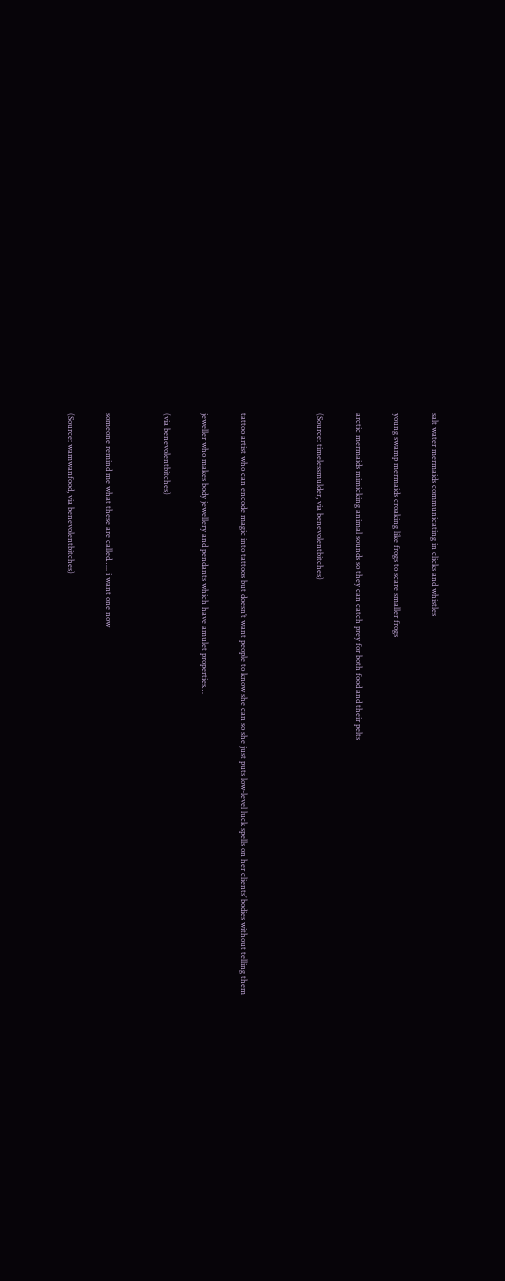salt water mermaids communicating in clicks and whistles

young swamp mermaids croaking like frogs to scare smaller frogs

arctic mermaids mimicking animal sounds so they can catch prey for both food and their pelts

(Source: timelessmulder, via benevolentbitches)



tattoo artist who can encode magic into tattoos but doesn’t want people to know she can so she just puts low-level luck spells on her clients’ bodies without telling them

jeweller who makes body jewellery and pendants which have amulet properties…

(via benevolentbitches)


someone remind me what these are called….. i want one now

(Source: wamwanfood, via benevolentbitches)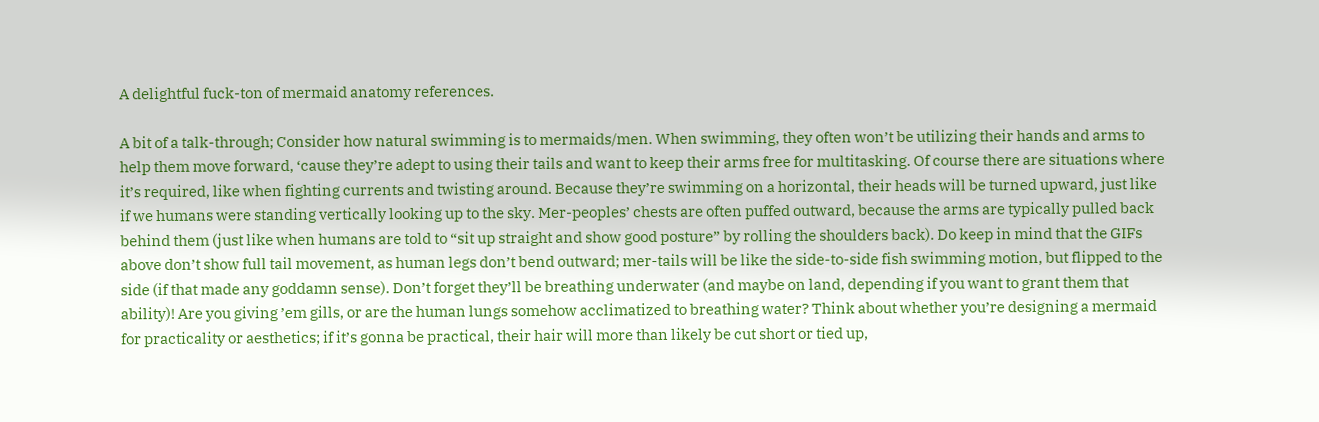A delightful fuck-ton of mermaid anatomy references.

A bit of a talk-through; Consider how natural swimming is to mermaids/men. When swimming, they often won’t be utilizing their hands and arms to help them move forward, ‘cause they’re adept to using their tails and want to keep their arms free for multitasking. Of course there are situations where it’s required, like when fighting currents and twisting around. Because they’re swimming on a horizontal, their heads will be turned upward, just like if we humans were standing vertically looking up to the sky. Mer-peoples’ chests are often puffed outward, because the arms are typically pulled back behind them (just like when humans are told to “sit up straight and show good posture” by rolling the shoulders back). Do keep in mind that the GIFs above don’t show full tail movement, as human legs don’t bend outward; mer-tails will be like the side-to-side fish swimming motion, but flipped to the side (if that made any goddamn sense). Don’t forget they’ll be breathing underwater (and maybe on land, depending if you want to grant them that ability)! Are you giving ’em gills, or are the human lungs somehow acclimatized to breathing water? Think about whether you’re designing a mermaid for practicality or aesthetics; if it’s gonna be practical, their hair will more than likely be cut short or tied up,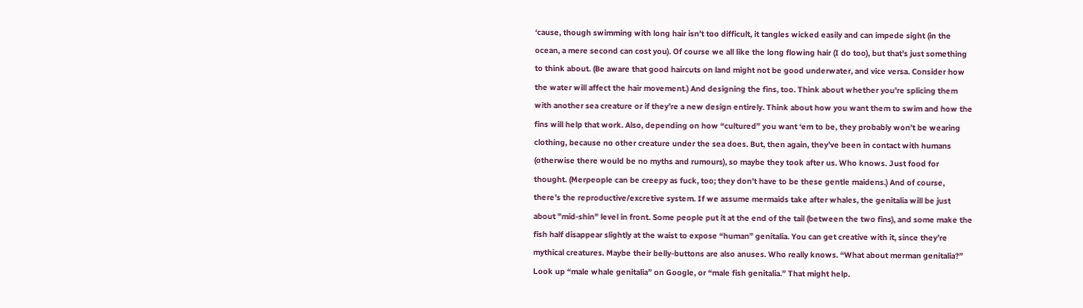‘cause, though swimming with long hair isn’t too difficult, it tangles wicked easily and can impede sight (in the ocean, a mere second can cost you). Of course we all like the long flowing hair (I do too), but that’s just something to think about. (Be aware that good haircuts on land might not be good underwater, and vice versa. Consider how the water will affect the hair movement.) And designing the fins, too. Think about whether you’re splicing them with another sea creature or if they’re a new design entirely. Think about how you want them to swim and how the fins will help that work. Also, depending on how “cultured” you want ‘em to be, they probably won’t be wearing clothing, because no other creature under the sea does. But, then again, they’ve been in contact with humans (otherwise there would be no myths and rumours), so maybe they took after us. Who knows. Just food for thought. (Merpeople can be creepy as fuck, too; they don’t have to be these gentle maidens.) And of course, there’s the reproductive/excretive system. If we assume mermaids take after whales, the genitalia will be just about ”mid-shin” level in front. Some people put it at the end of the tail (between the two fins), and some make the fish half disappear slightly at the waist to expose “human” genitalia. You can get creative with it, since they’re mythical creatures. Maybe their belly-buttons are also anuses. Who really knows. “What about merman genitalia?” Look up “male whale genitalia” on Google, or “male fish genitalia.” That might help.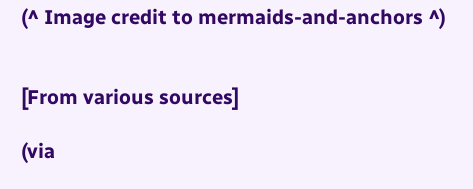(^ Image credit to mermaids-and-anchors ^)


[From various sources]

(via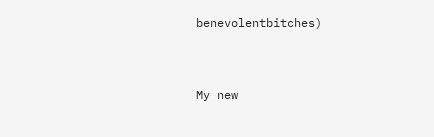benevolentbitches)


My new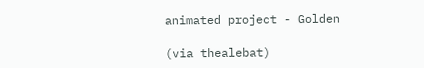animated project - Golden

(via thealebat)